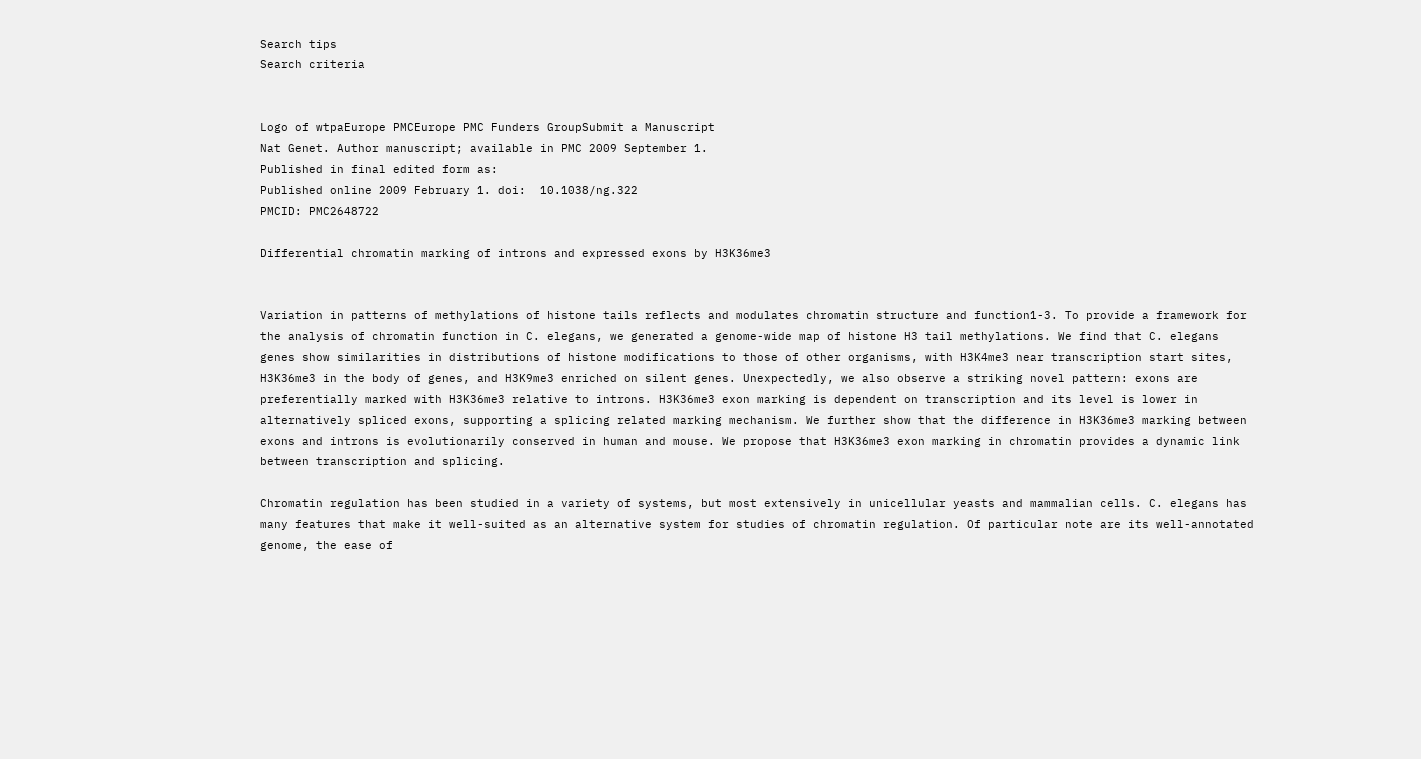Search tips
Search criteria


Logo of wtpaEurope PMCEurope PMC Funders GroupSubmit a Manuscript
Nat Genet. Author manuscript; available in PMC 2009 September 1.
Published in final edited form as:
Published online 2009 February 1. doi:  10.1038/ng.322
PMCID: PMC2648722

Differential chromatin marking of introns and expressed exons by H3K36me3


Variation in patterns of methylations of histone tails reflects and modulates chromatin structure and function1-3. To provide a framework for the analysis of chromatin function in C. elegans, we generated a genome-wide map of histone H3 tail methylations. We find that C. elegans genes show similarities in distributions of histone modifications to those of other organisms, with H3K4me3 near transcription start sites, H3K36me3 in the body of genes, and H3K9me3 enriched on silent genes. Unexpectedly, we also observe a striking novel pattern: exons are preferentially marked with H3K36me3 relative to introns. H3K36me3 exon marking is dependent on transcription and its level is lower in alternatively spliced exons, supporting a splicing related marking mechanism. We further show that the difference in H3K36me3 marking between exons and introns is evolutionarily conserved in human and mouse. We propose that H3K36me3 exon marking in chromatin provides a dynamic link between transcription and splicing.

Chromatin regulation has been studied in a variety of systems, but most extensively in unicellular yeasts and mammalian cells. C. elegans has many features that make it well-suited as an alternative system for studies of chromatin regulation. Of particular note are its well-annotated genome, the ease of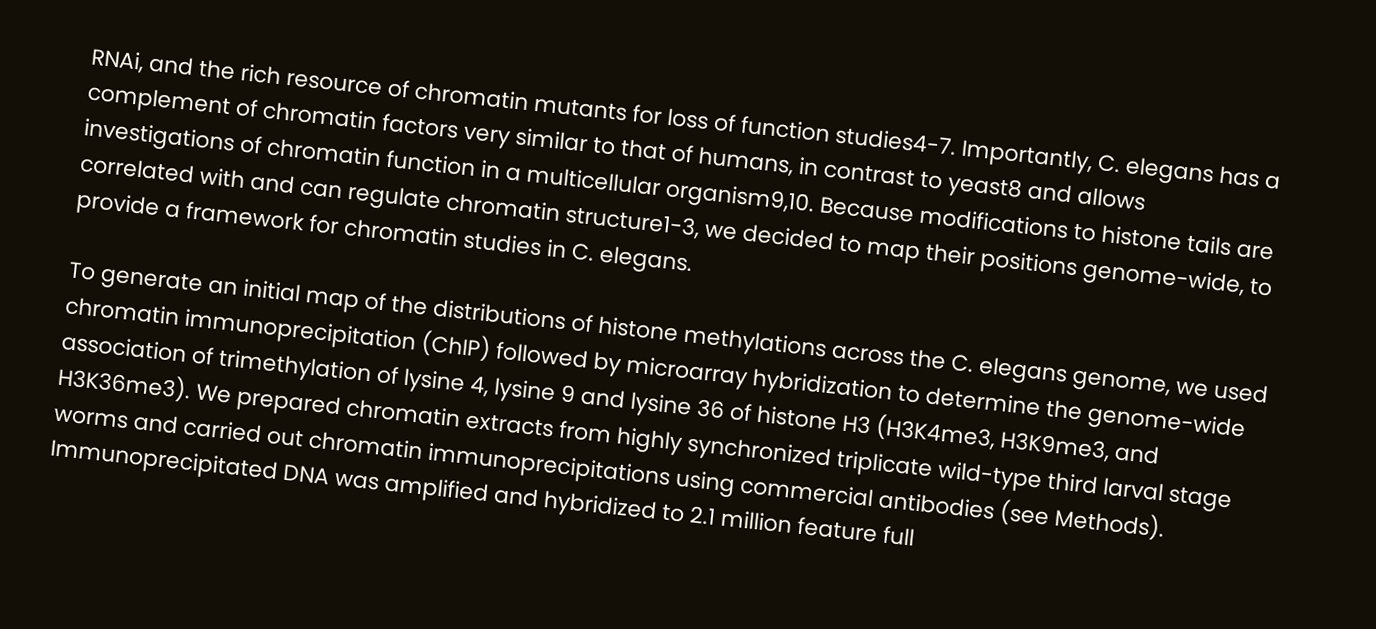RNAi, and the rich resource of chromatin mutants for loss of function studies4-7. Importantly, C. elegans has a complement of chromatin factors very similar to that of humans, in contrast to yeast8 and allows investigations of chromatin function in a multicellular organism9,10. Because modifications to histone tails are correlated with and can regulate chromatin structure1-3, we decided to map their positions genome-wide, to provide a framework for chromatin studies in C. elegans.

To generate an initial map of the distributions of histone methylations across the C. elegans genome, we used chromatin immunoprecipitation (ChIP) followed by microarray hybridization to determine the genome-wide association of trimethylation of lysine 4, lysine 9 and lysine 36 of histone H3 (H3K4me3, H3K9me3, and H3K36me3). We prepared chromatin extracts from highly synchronized triplicate wild-type third larval stage worms and carried out chromatin immunoprecipitations using commercial antibodies (see Methods). Immunoprecipitated DNA was amplified and hybridized to 2.1 million feature full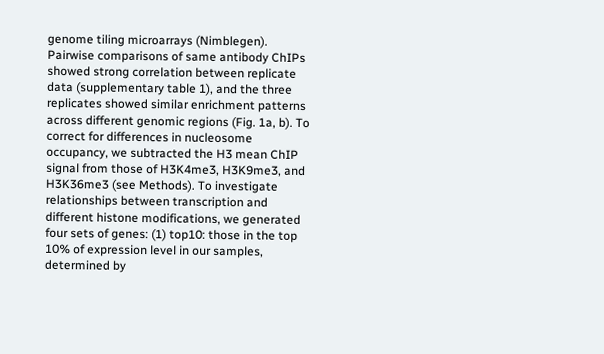genome tiling microarrays (Nimblegen). Pairwise comparisons of same antibody ChIPs showed strong correlation between replicate data (supplementary table 1), and the three replicates showed similar enrichment patterns across different genomic regions (Fig. 1a, b). To correct for differences in nucleosome occupancy, we subtracted the H3 mean ChIP signal from those of H3K4me3, H3K9me3, and H3K36me3 (see Methods). To investigate relationships between transcription and different histone modifications, we generated four sets of genes: (1) top10: those in the top 10% of expression level in our samples, determined by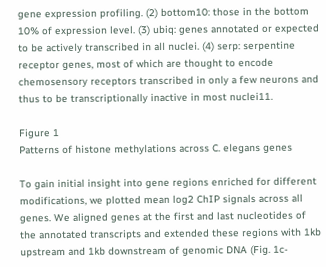gene expression profiling. (2) bottom10: those in the bottom 10% of expression level. (3) ubiq: genes annotated or expected to be actively transcribed in all nuclei. (4) serp: serpentine receptor genes, most of which are thought to encode chemosensory receptors transcribed in only a few neurons and thus to be transcriptionally inactive in most nuclei11.

Figure 1
Patterns of histone methylations across C. elegans genes

To gain initial insight into gene regions enriched for different modifications, we plotted mean log2 ChIP signals across all genes. We aligned genes at the first and last nucleotides of the annotated transcripts and extended these regions with 1kb upstream and 1kb downstream of genomic DNA (Fig. 1c-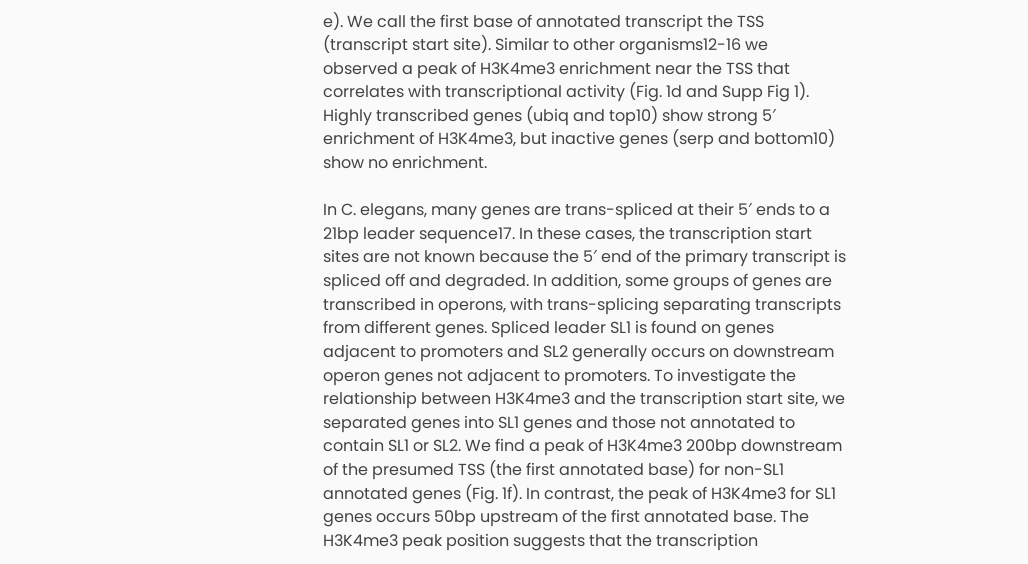e). We call the first base of annotated transcript the TSS (transcript start site). Similar to other organisms12-16 we observed a peak of H3K4me3 enrichment near the TSS that correlates with transcriptional activity (Fig. 1d and Supp Fig 1). Highly transcribed genes (ubiq and top10) show strong 5′ enrichment of H3K4me3, but inactive genes (serp and bottom10) show no enrichment.

In C. elegans, many genes are trans-spliced at their 5′ ends to a 21bp leader sequence17. In these cases, the transcription start sites are not known because the 5′ end of the primary transcript is spliced off and degraded. In addition, some groups of genes are transcribed in operons, with trans-splicing separating transcripts from different genes. Spliced leader SL1 is found on genes adjacent to promoters and SL2 generally occurs on downstream operon genes not adjacent to promoters. To investigate the relationship between H3K4me3 and the transcription start site, we separated genes into SL1 genes and those not annotated to contain SL1 or SL2. We find a peak of H3K4me3 200bp downstream of the presumed TSS (the first annotated base) for non-SL1 annotated genes (Fig. 1f). In contrast, the peak of H3K4me3 for SL1 genes occurs 50bp upstream of the first annotated base. The H3K4me3 peak position suggests that the transcription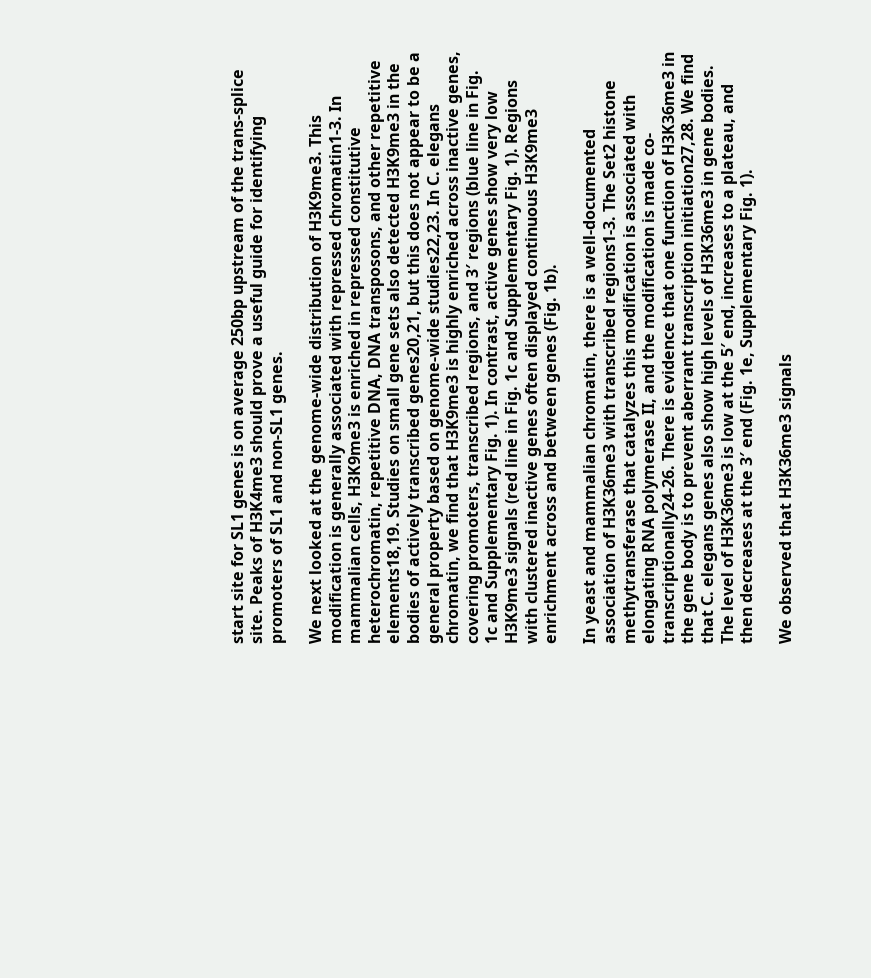start site for SL1 genes is on average 250bp upstream of the trans-splice site. Peaks of H3K4me3 should prove a useful guide for identifying promoters of SL1 and non-SL1 genes.

We next looked at the genome-wide distribution of H3K9me3. This modification is generally associated with repressed chromatin1-3. In mammalian cells, H3K9me3 is enriched in repressed constitutive heterochromatin, repetitive DNA, DNA transposons, and other repetitive elements18,19. Studies on small gene sets also detected H3K9me3 in the bodies of actively transcribed genes20,21, but this does not appear to be a general property based on genome-wide studies22,23. In C. elegans chromatin, we find that H3K9me3 is highly enriched across inactive genes, covering promoters, transcribed regions, and 3′ regions (blue line in Fig. 1c and Supplementary Fig. 1). In contrast, active genes show very low H3K9me3 signals (red line in Fig. 1c and Supplementary Fig. 1). Regions with clustered inactive genes often displayed continuous H3K9me3 enrichment across and between genes (Fig. 1b).

In yeast and mammalian chromatin, there is a well-documented association of H3K36me3 with transcribed regions1-3. The Set2 histone methytransferase that catalyzes this modification is associated with elongating RNA polymerase II, and the modification is made co-transcriptionally24-26. There is evidence that one function of H3K36me3 in the gene body is to prevent aberrant transcription initiation27,28. We find that C. elegans genes also show high levels of H3K36me3 in gene bodies. The level of H3K36me3 is low at the 5′ end, increases to a plateau, and then decreases at the 3′ end (Fig. 1e, Supplementary Fig. 1).

We observed that H3K36me3 signals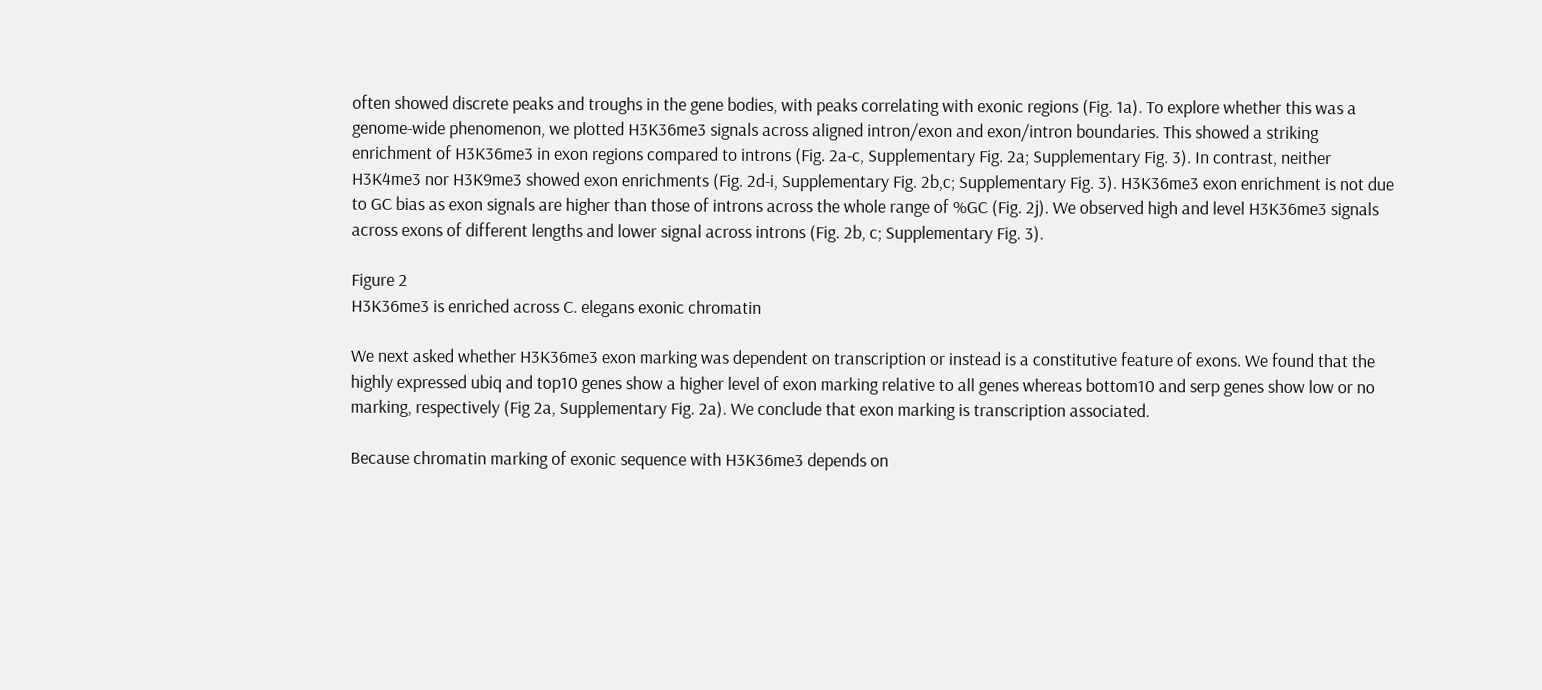often showed discrete peaks and troughs in the gene bodies, with peaks correlating with exonic regions (Fig. 1a). To explore whether this was a genome-wide phenomenon, we plotted H3K36me3 signals across aligned intron/exon and exon/intron boundaries. This showed a striking enrichment of H3K36me3 in exon regions compared to introns (Fig. 2a-c, Supplementary Fig. 2a; Supplementary Fig. 3). In contrast, neither H3K4me3 nor H3K9me3 showed exon enrichments (Fig. 2d-i, Supplementary Fig. 2b,c; Supplementary Fig. 3). H3K36me3 exon enrichment is not due to GC bias as exon signals are higher than those of introns across the whole range of %GC (Fig. 2j). We observed high and level H3K36me3 signals across exons of different lengths and lower signal across introns (Fig. 2b, c; Supplementary Fig. 3).

Figure 2
H3K36me3 is enriched across C. elegans exonic chromatin

We next asked whether H3K36me3 exon marking was dependent on transcription or instead is a constitutive feature of exons. We found that the highly expressed ubiq and top10 genes show a higher level of exon marking relative to all genes whereas bottom10 and serp genes show low or no marking, respectively (Fig 2a, Supplementary Fig. 2a). We conclude that exon marking is transcription associated.

Because chromatin marking of exonic sequence with H3K36me3 depends on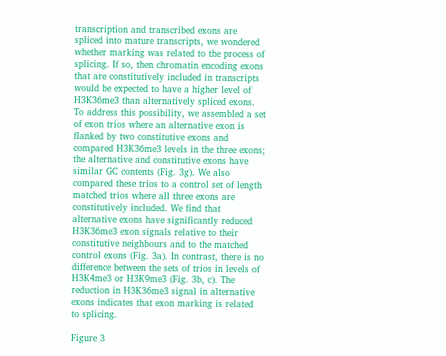transcription and transcribed exons are spliced into mature transcripts, we wondered whether marking was related to the process of splicing. If so, then chromatin encoding exons that are constitutively included in transcripts would be expected to have a higher level of H3K36me3 than alternatively spliced exons. To address this possibility, we assembled a set of exon trios where an alternative exon is flanked by two constitutive exons and compared H3K36me3 levels in the three exons; the alternative and constitutive exons have similar GC contents (Fig. 3g). We also compared these trios to a control set of length matched trios where all three exons are constitutively included. We find that alternative exons have significantly reduced H3K36me3 exon signals relative to their constitutive neighbours and to the matched control exons (Fig. 3a). In contrast, there is no difference between the sets of trios in levels of H3K4me3 or H3K9me3 (Fig. 3b, c). The reduction in H3K36me3 signal in alternative exons indicates that exon marking is related to splicing.

Figure 3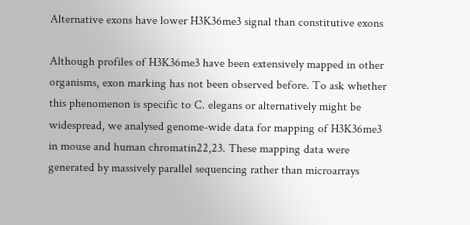Alternative exons have lower H3K36me3 signal than constitutive exons

Although profiles of H3K36me3 have been extensively mapped in other organisms, exon marking has not been observed before. To ask whether this phenomenon is specific to C. elegans or alternatively might be widespread, we analysed genome-wide data for mapping of H3K36me3 in mouse and human chromatin22,23. These mapping data were generated by massively parallel sequencing rather than microarrays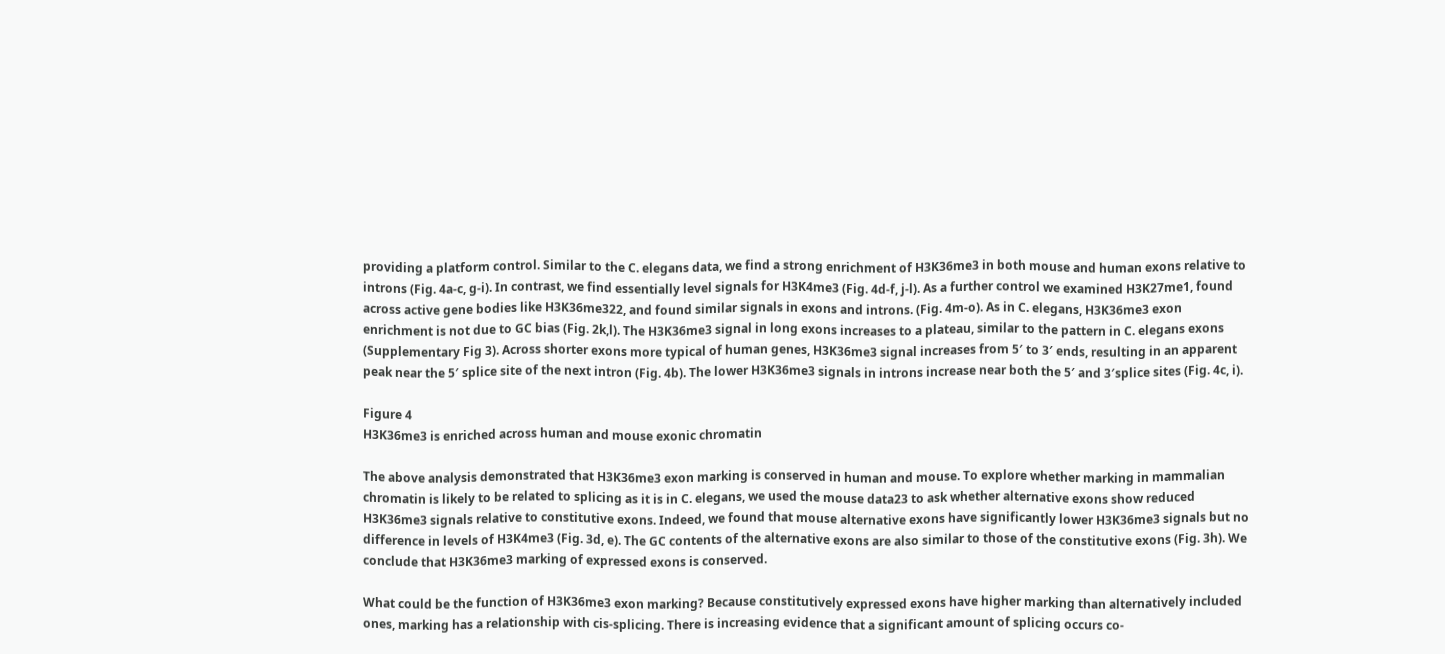providing a platform control. Similar to the C. elegans data, we find a strong enrichment of H3K36me3 in both mouse and human exons relative to introns (Fig. 4a-c, g-i). In contrast, we find essentially level signals for H3K4me3 (Fig. 4d-f, j-l). As a further control we examined H3K27me1, found across active gene bodies like H3K36me322, and found similar signals in exons and introns. (Fig. 4m-o). As in C. elegans, H3K36me3 exon enrichment is not due to GC bias (Fig. 2k,l). The H3K36me3 signal in long exons increases to a plateau, similar to the pattern in C. elegans exons (Supplementary Fig 3). Across shorter exons more typical of human genes, H3K36me3 signal increases from 5′ to 3′ ends, resulting in an apparent peak near the 5′ splice site of the next intron (Fig. 4b). The lower H3K36me3 signals in introns increase near both the 5′ and 3′splice sites (Fig. 4c, i).

Figure 4
H3K36me3 is enriched across human and mouse exonic chromatin

The above analysis demonstrated that H3K36me3 exon marking is conserved in human and mouse. To explore whether marking in mammalian chromatin is likely to be related to splicing as it is in C. elegans, we used the mouse data23 to ask whether alternative exons show reduced H3K36me3 signals relative to constitutive exons. Indeed, we found that mouse alternative exons have significantly lower H3K36me3 signals but no difference in levels of H3K4me3 (Fig. 3d, e). The GC contents of the alternative exons are also similar to those of the constitutive exons (Fig. 3h). We conclude that H3K36me3 marking of expressed exons is conserved.

What could be the function of H3K36me3 exon marking? Because constitutively expressed exons have higher marking than alternatively included ones, marking has a relationship with cis-splicing. There is increasing evidence that a significant amount of splicing occurs co-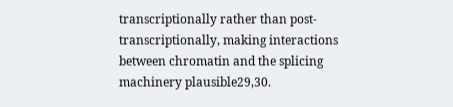transcriptionally rather than post-transcriptionally, making interactions between chromatin and the splicing machinery plausible29,30.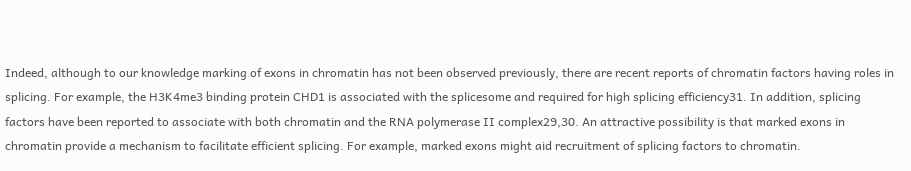Indeed, although to our knowledge marking of exons in chromatin has not been observed previously, there are recent reports of chromatin factors having roles in splicing. For example, the H3K4me3 binding protein CHD1 is associated with the splicesome and required for high splicing efficiency31. In addition, splicing factors have been reported to associate with both chromatin and the RNA polymerase II complex29,30. An attractive possibility is that marked exons in chromatin provide a mechanism to facilitate efficient splicing. For example, marked exons might aid recruitment of splicing factors to chromatin.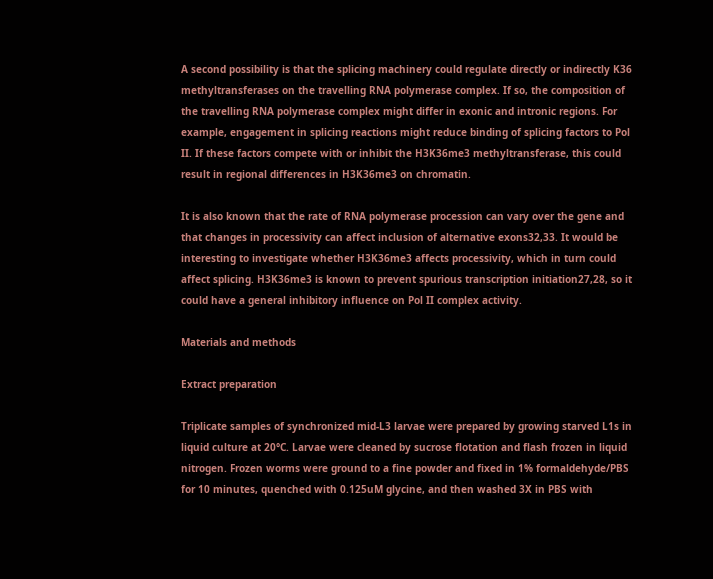A second possibility is that the splicing machinery could regulate directly or indirectly K36 methyltransferases on the travelling RNA polymerase complex. If so, the composition of the travelling RNA polymerase complex might differ in exonic and intronic regions. For example, engagement in splicing reactions might reduce binding of splicing factors to Pol II. If these factors compete with or inhibit the H3K36me3 methyltransferase, this could result in regional differences in H3K36me3 on chromatin.

It is also known that the rate of RNA polymerase procession can vary over the gene and that changes in processivity can affect inclusion of alternative exons32,33. It would be interesting to investigate whether H3K36me3 affects processivity, which in turn could affect splicing. H3K36me3 is known to prevent spurious transcription initiation27,28, so it could have a general inhibitory influence on Pol II complex activity.

Materials and methods

Extract preparation

Triplicate samples of synchronized mid-L3 larvae were prepared by growing starved L1s in liquid culture at 20°C. Larvae were cleaned by sucrose flotation and flash frozen in liquid nitrogen. Frozen worms were ground to a fine powder and fixed in 1% formaldehyde/PBS for 10 minutes, quenched with 0.125uM glycine, and then washed 3X in PBS with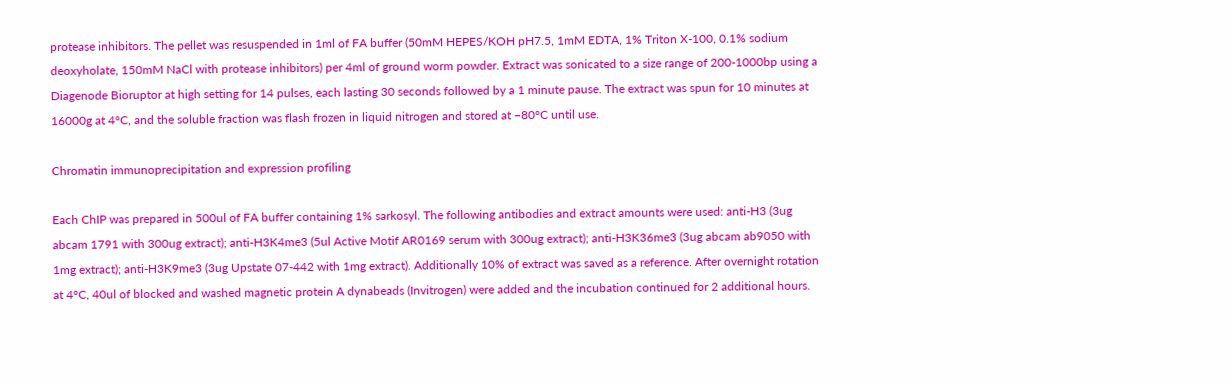protease inhibitors. The pellet was resuspended in 1ml of FA buffer (50mM HEPES/KOH pH7.5, 1mM EDTA, 1% Triton X-100, 0.1% sodium deoxyholate, 150mM NaCl with protease inhibitors) per 4ml of ground worm powder. Extract was sonicated to a size range of 200-1000bp using a Diagenode Bioruptor at high setting for 14 pulses, each lasting 30 seconds followed by a 1 minute pause. The extract was spun for 10 minutes at 16000g at 4°C, and the soluble fraction was flash frozen in liquid nitrogen and stored at −80°C until use.

Chromatin immunoprecipitation and expression profiling

Each ChIP was prepared in 500ul of FA buffer containing 1% sarkosyl. The following antibodies and extract amounts were used: anti-H3 (3ug abcam 1791 with 300ug extract); anti-H3K4me3 (5ul Active Motif AR0169 serum with 300ug extract); anti-H3K36me3 (3ug abcam ab9050 with 1mg extract); anti-H3K9me3 (3ug Upstate 07-442 with 1mg extract). Additionally 10% of extract was saved as a reference. After overnight rotation at 4°C, 40ul of blocked and washed magnetic protein A dynabeads (Invitrogen) were added and the incubation continued for 2 additional hours.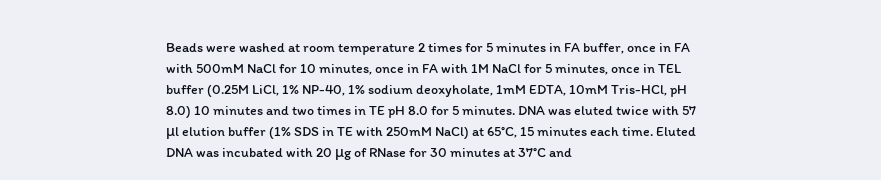Beads were washed at room temperature 2 times for 5 minutes in FA buffer, once in FA with 500mM NaCl for 10 minutes, once in FA with 1M NaCl for 5 minutes, once in TEL buffer (0.25M LiCl, 1% NP-40, 1% sodium deoxyholate, 1mM EDTA, 10mM Tris-HCl, pH 8.0) 10 minutes and two times in TE pH 8.0 for 5 minutes. DNA was eluted twice with 57 μl elution buffer (1% SDS in TE with 250mM NaCl) at 65°C, 15 minutes each time. Eluted DNA was incubated with 20 μg of RNase for 30 minutes at 37°C and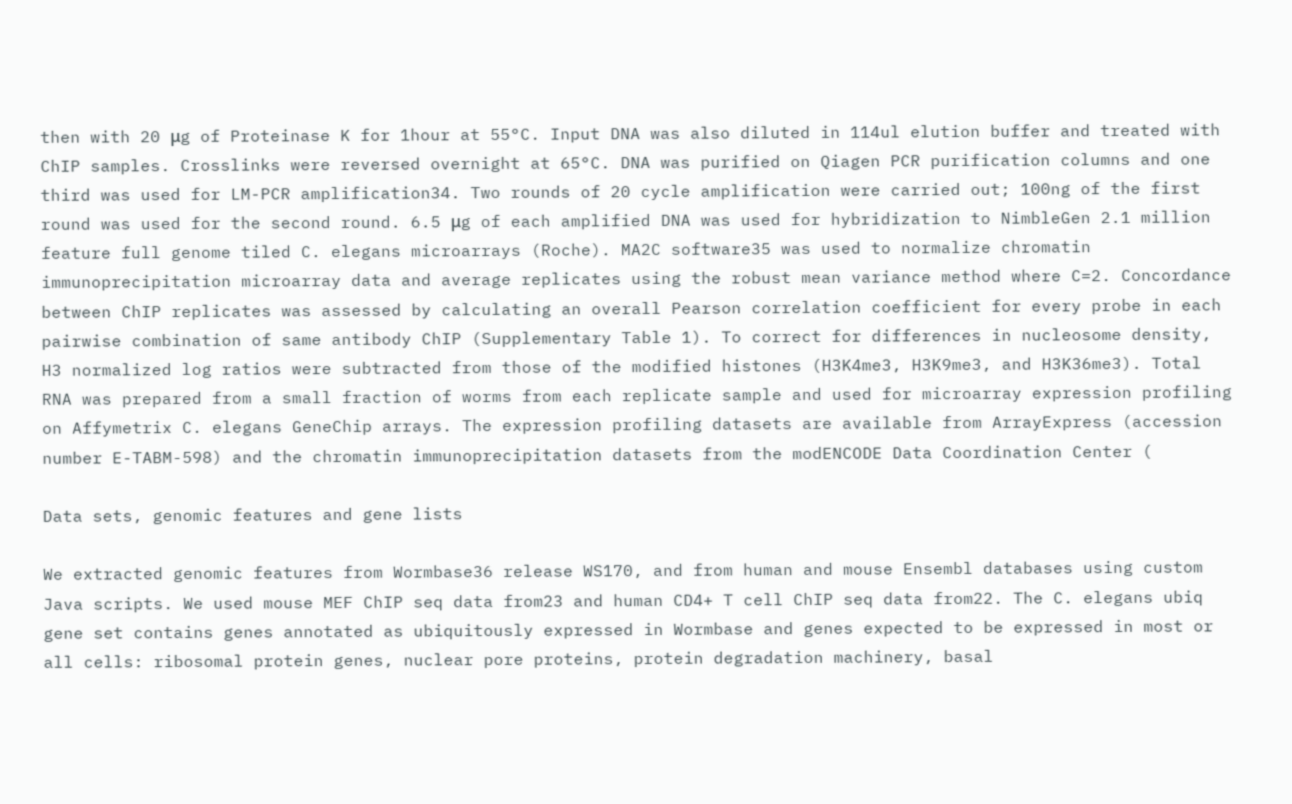then with 20 μg of Proteinase K for 1hour at 55°C. Input DNA was also diluted in 114ul elution buffer and treated with ChIP samples. Crosslinks were reversed overnight at 65°C. DNA was purified on Qiagen PCR purification columns and one third was used for LM-PCR amplification34. Two rounds of 20 cycle amplification were carried out; 100ng of the first round was used for the second round. 6.5 μg of each amplified DNA was used for hybridization to NimbleGen 2.1 million feature full genome tiled C. elegans microarrays (Roche). MA2C software35 was used to normalize chromatin immunoprecipitation microarray data and average replicates using the robust mean variance method where C=2. Concordance between ChIP replicates was assessed by calculating an overall Pearson correlation coefficient for every probe in each pairwise combination of same antibody ChIP (Supplementary Table 1). To correct for differences in nucleosome density, H3 normalized log ratios were subtracted from those of the modified histones (H3K4me3, H3K9me3, and H3K36me3). Total RNA was prepared from a small fraction of worms from each replicate sample and used for microarray expression profiling on Affymetrix C. elegans GeneChip arrays. The expression profiling datasets are available from ArrayExpress (accession number E-TABM-598) and the chromatin immunoprecipitation datasets from the modENCODE Data Coordination Center (

Data sets, genomic features and gene lists

We extracted genomic features from Wormbase36 release WS170, and from human and mouse Ensembl databases using custom Java scripts. We used mouse MEF ChIP seq data from23 and human CD4+ T cell ChIP seq data from22. The C. elegans ubiq gene set contains genes annotated as ubiquitously expressed in Wormbase and genes expected to be expressed in most or all cells: ribosomal protein genes, nuclear pore proteins, protein degradation machinery, basal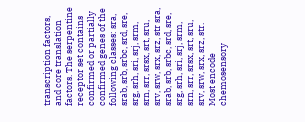transcription factors, and core translation factors. The serpentine receptor set contains confirmed or partially confirmed genes of the following classes: sra, srab, srb, srbc, srd, sre, srg, srh, sri, srj, srm, srn, srr, srsx, srt, sru, srv, srw, srx, srz, str sra, srab, srb, srbc, srd, sre, srg, srh, sri, srj, srm, srn, srr, srsx, srt, sru, srv, srw, srx, srz, str. Most encode chemosensory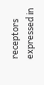receptors expressed in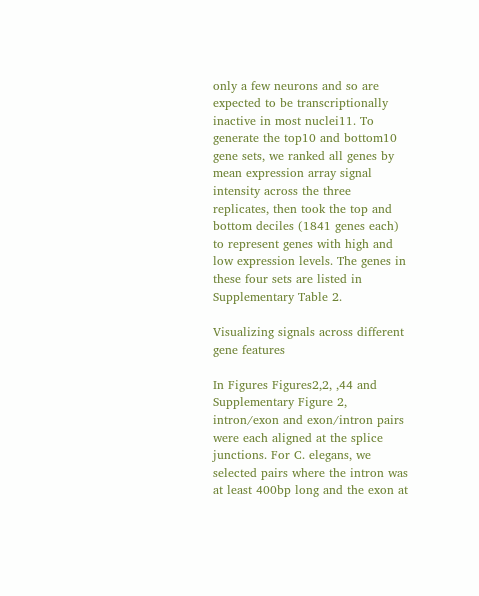only a few neurons and so are expected to be transcriptionally inactive in most nuclei11. To generate the top10 and bottom10 gene sets, we ranked all genes by mean expression array signal intensity across the three replicates, then took the top and bottom deciles (1841 genes each) to represent genes with high and low expression levels. The genes in these four sets are listed in Supplementary Table 2.

Visualizing signals across different gene features

In Figures Figures2,2, ,44 and Supplementary Figure 2, intron/exon and exon/intron pairs were each aligned at the splice junctions. For C. elegans, we selected pairs where the intron was at least 400bp long and the exon at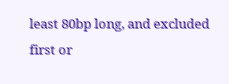least 80bp long, and excluded first or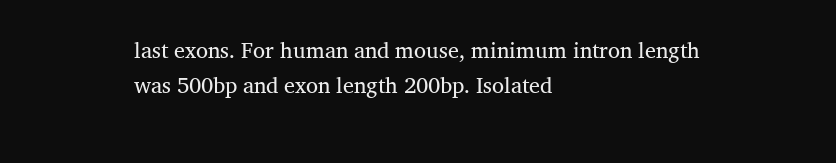last exons. For human and mouse, minimum intron length was 500bp and exon length 200bp. Isolated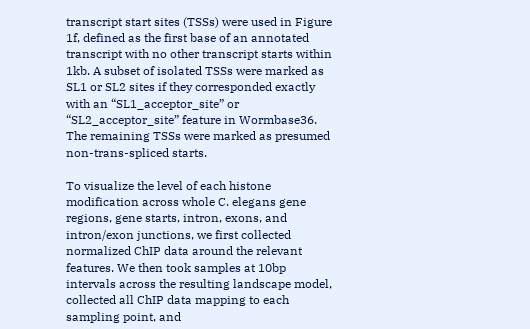transcript start sites (TSSs) were used in Figure 1f, defined as the first base of an annotated transcript with no other transcript starts within 1kb. A subset of isolated TSSs were marked as SL1 or SL2 sites if they corresponded exactly with an “SL1_acceptor_site” or “SL2_acceptor_site” feature in Wormbase36. The remaining TSSs were marked as presumed non-trans-spliced starts.

To visualize the level of each histone modification across whole C. elegans gene regions, gene starts, intron, exons, and intron/exon junctions, we first collected normalized ChIP data around the relevant features. We then took samples at 10bp intervals across the resulting landscape model, collected all ChIP data mapping to each sampling point, and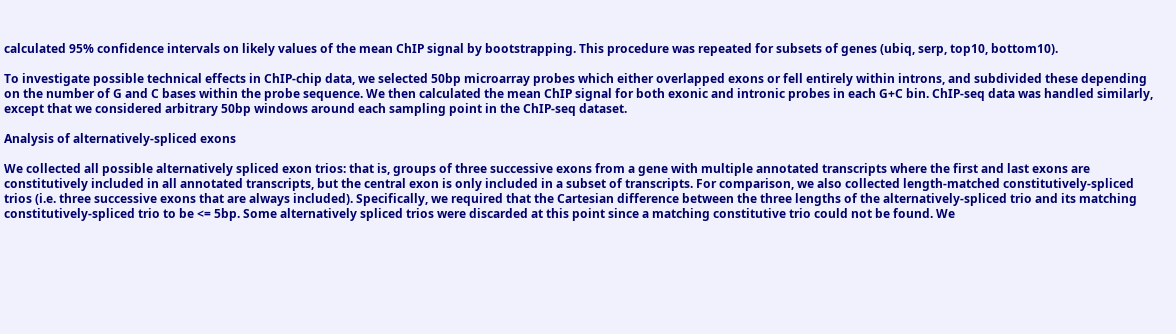calculated 95% confidence intervals on likely values of the mean ChIP signal by bootstrapping. This procedure was repeated for subsets of genes (ubiq, serp, top10, bottom10).

To investigate possible technical effects in ChIP-chip data, we selected 50bp microarray probes which either overlapped exons or fell entirely within introns, and subdivided these depending on the number of G and C bases within the probe sequence. We then calculated the mean ChIP signal for both exonic and intronic probes in each G+C bin. ChIP-seq data was handled similarly, except that we considered arbitrary 50bp windows around each sampling point in the ChIP-seq dataset.

Analysis of alternatively-spliced exons

We collected all possible alternatively spliced exon trios: that is, groups of three successive exons from a gene with multiple annotated transcripts where the first and last exons are constitutively included in all annotated transcripts, but the central exon is only included in a subset of transcripts. For comparison, we also collected length-matched constitutively-spliced trios (i.e. three successive exons that are always included). Specifically, we required that the Cartesian difference between the three lengths of the alternatively-spliced trio and its matching constitutively-spliced trio to be <= 5bp. Some alternatively spliced trios were discarded at this point since a matching constitutive trio could not be found. We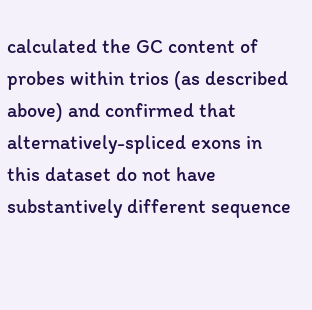calculated the GC content of probes within trios (as described above) and confirmed that alternatively-spliced exons in this dataset do not have substantively different sequence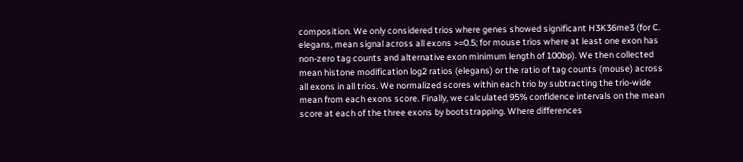composition. We only considered trios where genes showed significant H3K36me3 (for C. elegans, mean signal across all exons >=0.5; for mouse trios where at least one exon has non-zero tag counts and alternative exon minimum length of 100bp). We then collected mean histone modification log2 ratios (elegans) or the ratio of tag counts (mouse) across all exons in all trios. We normalized scores within each trio by subtracting the trio-wide mean from each exons score. Finally, we calculated 95% confidence intervals on the mean score at each of the three exons by bootstrapping. Where differences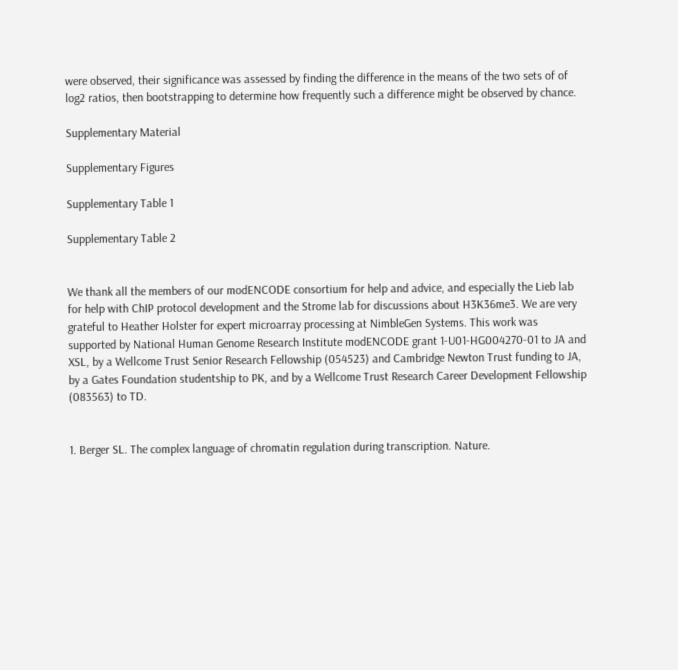were observed, their significance was assessed by finding the difference in the means of the two sets of of log2 ratios, then bootstrapping to determine how frequently such a difference might be observed by chance.

Supplementary Material

Supplementary Figures

Supplementary Table 1

Supplementary Table 2


We thank all the members of our modENCODE consortium for help and advice, and especially the Lieb lab for help with ChIP protocol development and the Strome lab for discussions about H3K36me3. We are very grateful to Heather Holster for expert microarray processing at NimbleGen Systems. This work was supported by National Human Genome Research Institute modENCODE grant 1-U01-HG004270-01 to JA and XSL, by a Wellcome Trust Senior Research Fellowship (054523) and Cambridge Newton Trust funding to JA, by a Gates Foundation studentship to PK, and by a Wellcome Trust Research Career Development Fellowship (083563) to TD.


1. Berger SL. The complex language of chromatin regulation during transcription. Nature.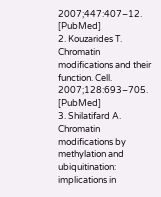2007;447:407–12. [PubMed]
2. Kouzarides T. Chromatin modifications and their function. Cell. 2007;128:693–705. [PubMed]
3. Shilatifard A. Chromatin modifications by methylation and ubiquitination: implications in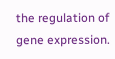the regulation of gene expression.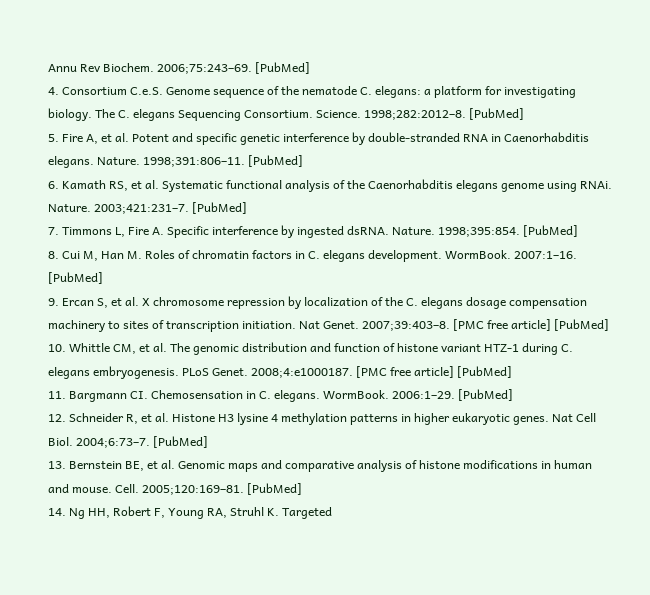Annu Rev Biochem. 2006;75:243–69. [PubMed]
4. Consortium C.e.S. Genome sequence of the nematode C. elegans: a platform for investigating biology. The C. elegans Sequencing Consortium. Science. 1998;282:2012–8. [PubMed]
5. Fire A, et al. Potent and specific genetic interference by double-stranded RNA in Caenorhabditis elegans. Nature. 1998;391:806–11. [PubMed]
6. Kamath RS, et al. Systematic functional analysis of the Caenorhabditis elegans genome using RNAi. Nature. 2003;421:231–7. [PubMed]
7. Timmons L, Fire A. Specific interference by ingested dsRNA. Nature. 1998;395:854. [PubMed]
8. Cui M, Han M. Roles of chromatin factors in C. elegans development. WormBook. 2007:1–16. [PubMed]
9. Ercan S, et al. X chromosome repression by localization of the C. elegans dosage compensation machinery to sites of transcription initiation. Nat Genet. 2007;39:403–8. [PMC free article] [PubMed]
10. Whittle CM, et al. The genomic distribution and function of histone variant HTZ-1 during C. elegans embryogenesis. PLoS Genet. 2008;4:e1000187. [PMC free article] [PubMed]
11. Bargmann CI. Chemosensation in C. elegans. WormBook. 2006:1–29. [PubMed]
12. Schneider R, et al. Histone H3 lysine 4 methylation patterns in higher eukaryotic genes. Nat Cell Biol. 2004;6:73–7. [PubMed]
13. Bernstein BE, et al. Genomic maps and comparative analysis of histone modifications in human and mouse. Cell. 2005;120:169–81. [PubMed]
14. Ng HH, Robert F, Young RA, Struhl K. Targeted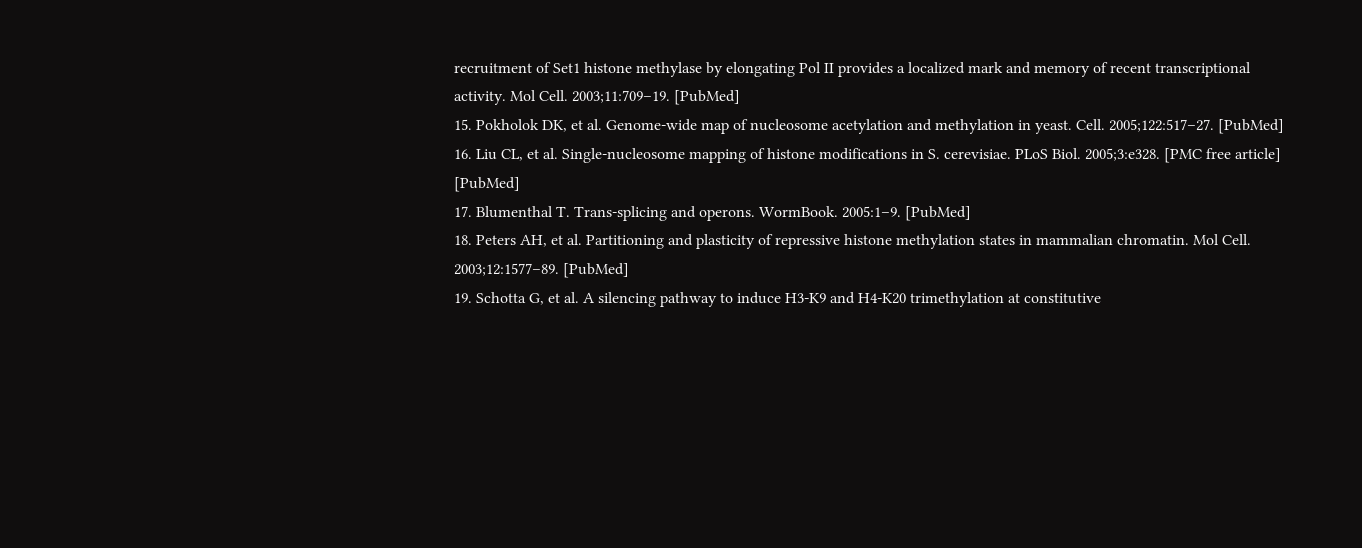recruitment of Set1 histone methylase by elongating Pol II provides a localized mark and memory of recent transcriptional activity. Mol Cell. 2003;11:709–19. [PubMed]
15. Pokholok DK, et al. Genome-wide map of nucleosome acetylation and methylation in yeast. Cell. 2005;122:517–27. [PubMed]
16. Liu CL, et al. Single-nucleosome mapping of histone modifications in S. cerevisiae. PLoS Biol. 2005;3:e328. [PMC free article] [PubMed]
17. Blumenthal T. Trans-splicing and operons. WormBook. 2005:1–9. [PubMed]
18. Peters AH, et al. Partitioning and plasticity of repressive histone methylation states in mammalian chromatin. Mol Cell. 2003;12:1577–89. [PubMed]
19. Schotta G, et al. A silencing pathway to induce H3-K9 and H4-K20 trimethylation at constitutive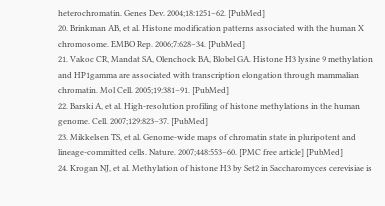heterochromatin. Genes Dev. 2004;18:1251–62. [PubMed]
20. Brinkman AB, et al. Histone modification patterns associated with the human X chromosome. EMBO Rep. 2006;7:628–34. [PubMed]
21. Vakoc CR, Mandat SA, Olenchock BA, Blobel GA. Histone H3 lysine 9 methylation and HP1gamma are associated with transcription elongation through mammalian chromatin. Mol Cell. 2005;19:381–91. [PubMed]
22. Barski A, et al. High-resolution profiling of histone methylations in the human genome. Cell. 2007;129:823–37. [PubMed]
23. Mikkelsen TS, et al. Genome-wide maps of chromatin state in pluripotent and lineage-committed cells. Nature. 2007;448:553–60. [PMC free article] [PubMed]
24. Krogan NJ, et al. Methylation of histone H3 by Set2 in Saccharomyces cerevisiae is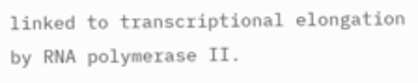linked to transcriptional elongation by RNA polymerase II.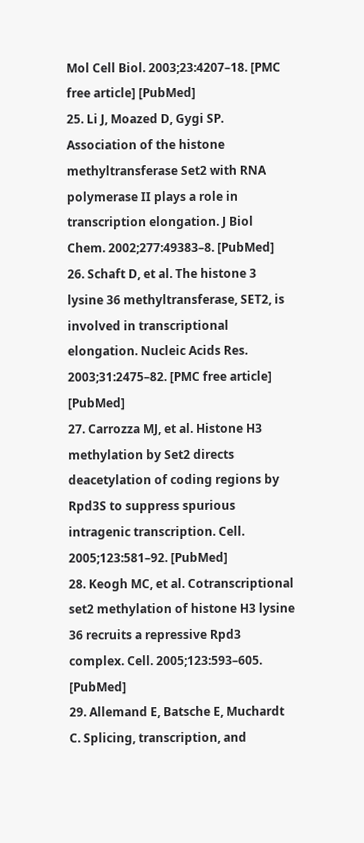Mol Cell Biol. 2003;23:4207–18. [PMC free article] [PubMed]
25. Li J, Moazed D, Gygi SP. Association of the histone methyltransferase Set2 with RNA polymerase II plays a role in transcription elongation. J Biol Chem. 2002;277:49383–8. [PubMed]
26. Schaft D, et al. The histone 3 lysine 36 methyltransferase, SET2, is involved in transcriptional elongation. Nucleic Acids Res. 2003;31:2475–82. [PMC free article] [PubMed]
27. Carrozza MJ, et al. Histone H3 methylation by Set2 directs deacetylation of coding regions by Rpd3S to suppress spurious intragenic transcription. Cell. 2005;123:581–92. [PubMed]
28. Keogh MC, et al. Cotranscriptional set2 methylation of histone H3 lysine 36 recruits a repressive Rpd3 complex. Cell. 2005;123:593–605. [PubMed]
29. Allemand E, Batsche E, Muchardt C. Splicing, transcription, and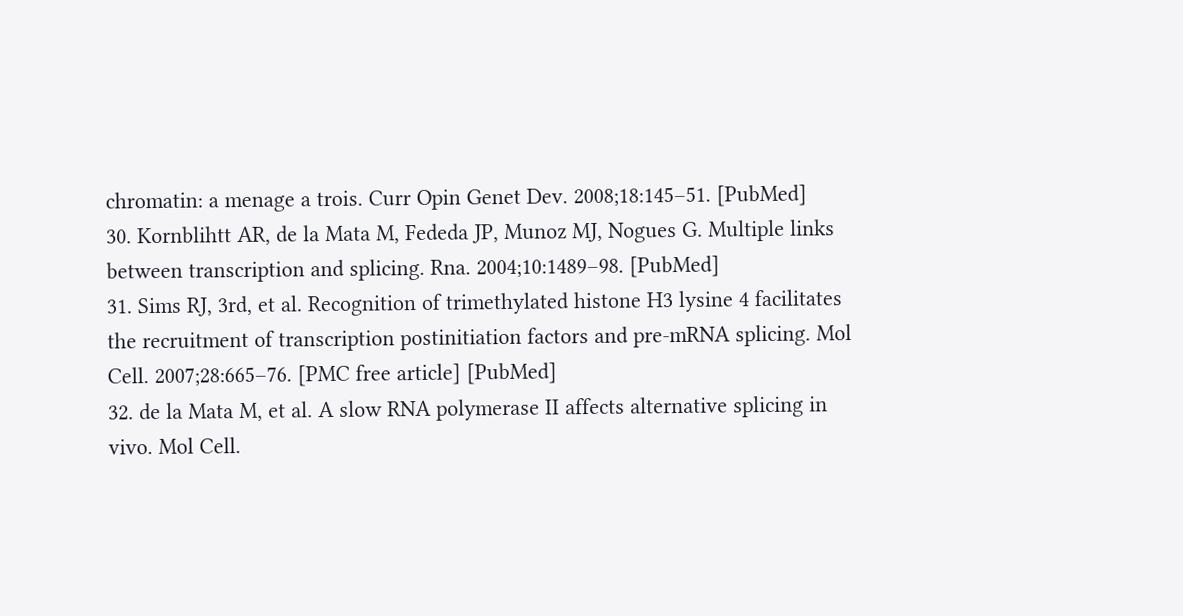chromatin: a menage a trois. Curr Opin Genet Dev. 2008;18:145–51. [PubMed]
30. Kornblihtt AR, de la Mata M, Fededa JP, Munoz MJ, Nogues G. Multiple links between transcription and splicing. Rna. 2004;10:1489–98. [PubMed]
31. Sims RJ, 3rd, et al. Recognition of trimethylated histone H3 lysine 4 facilitates the recruitment of transcription postinitiation factors and pre-mRNA splicing. Mol Cell. 2007;28:665–76. [PMC free article] [PubMed]
32. de la Mata M, et al. A slow RNA polymerase II affects alternative splicing in vivo. Mol Cell.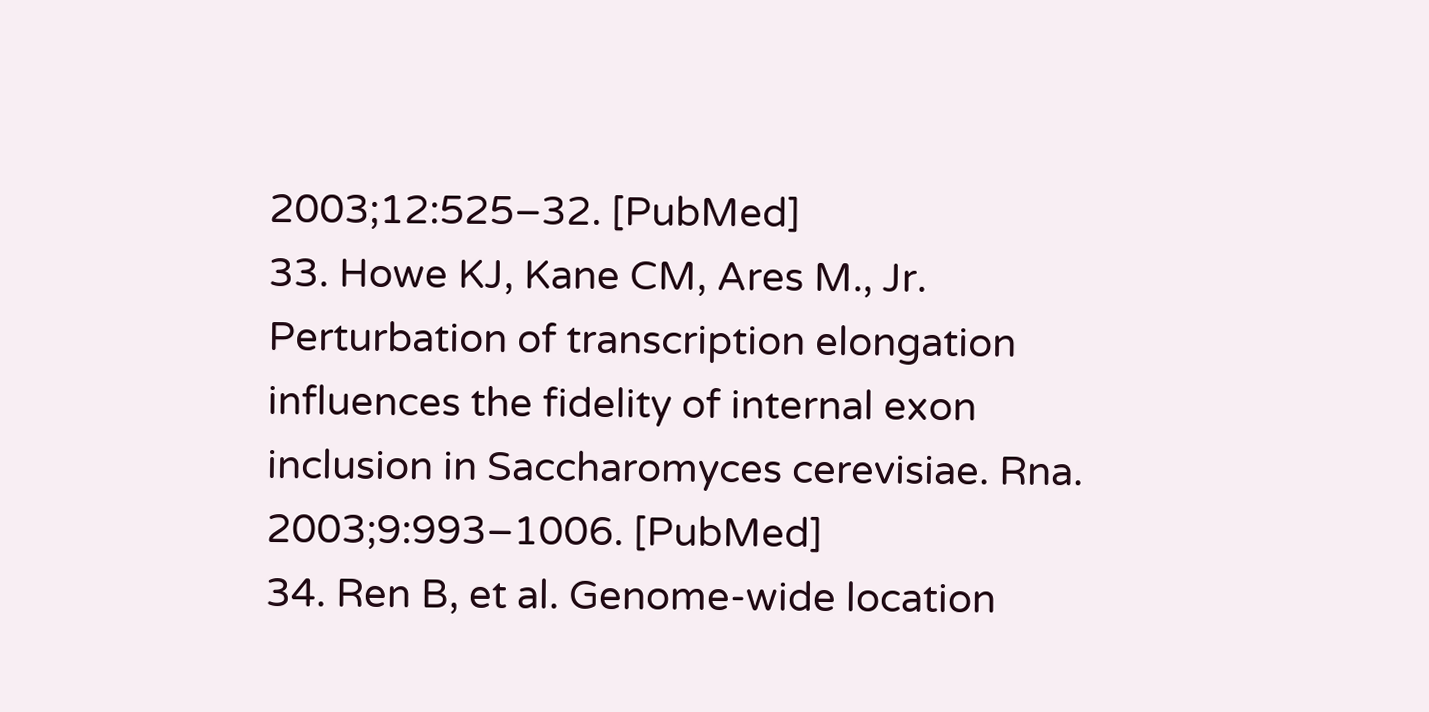2003;12:525–32. [PubMed]
33. Howe KJ, Kane CM, Ares M., Jr. Perturbation of transcription elongation influences the fidelity of internal exon inclusion in Saccharomyces cerevisiae. Rna. 2003;9:993–1006. [PubMed]
34. Ren B, et al. Genome-wide location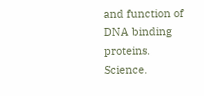and function of DNA binding proteins. Science.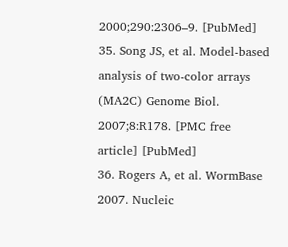2000;290:2306–9. [PubMed]
35. Song JS, et al. Model-based analysis of two-color arrays (MA2C) Genome Biol. 2007;8:R178. [PMC free article] [PubMed]
36. Rogers A, et al. WormBase 2007. Nucleic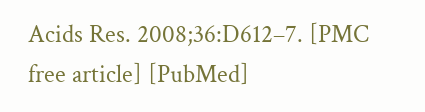Acids Res. 2008;36:D612–7. [PMC free article] [PubMed]